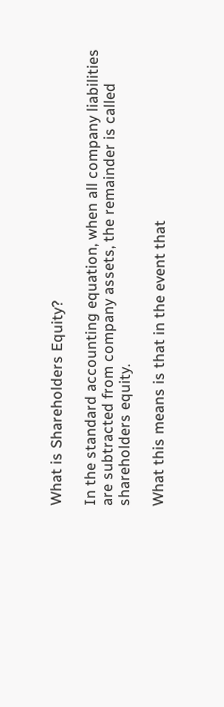What is Shareholders Equity?

In the standard accounting equation, when all company liabilities are subtracted from company assets, the remainder is called shareholders equity.

What this means is that in the event that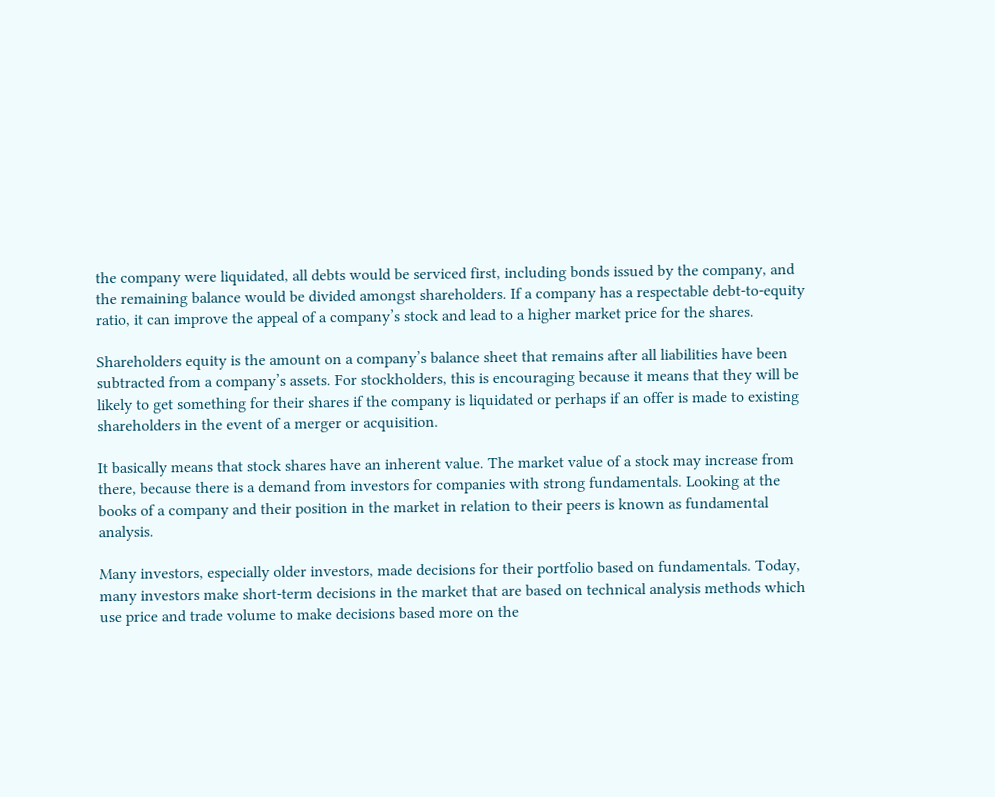the company were liquidated, all debts would be serviced first, including bonds issued by the company, and the remaining balance would be divided amongst shareholders. If a company has a respectable debt-to-equity ratio, it can improve the appeal of a company’s stock and lead to a higher market price for the shares.

Shareholders equity is the amount on a company’s balance sheet that remains after all liabilities have been subtracted from a company’s assets. For stockholders, this is encouraging because it means that they will be likely to get something for their shares if the company is liquidated or perhaps if an offer is made to existing shareholders in the event of a merger or acquisition.

It basically means that stock shares have an inherent value. The market value of a stock may increase from there, because there is a demand from investors for companies with strong fundamentals. Looking at the books of a company and their position in the market in relation to their peers is known as fundamental analysis.

Many investors, especially older investors, made decisions for their portfolio based on fundamentals. Today, many investors make short-term decisions in the market that are based on technical analysis methods which use price and trade volume to make decisions based more on the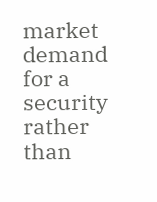market demand for a security rather than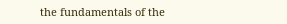the fundamentals of the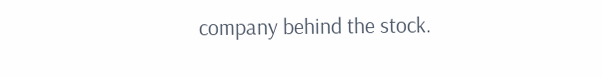company behind the stock.